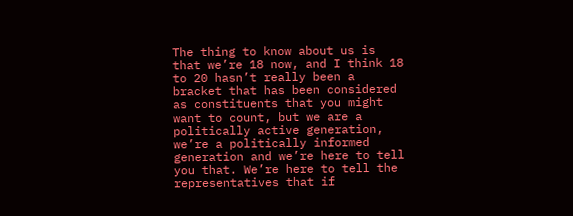The thing to know about us is that we’re 18 now, and I think 18 to 20 hasn’t really been a bracket that has been considered as constituents that you might want to count, but we are a politically active generation, we’re a politically informed generation and we’re here to tell you that. We’re here to tell the representatives that if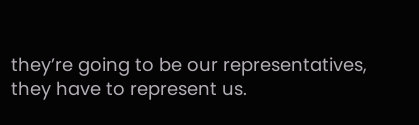they’re going to be our representatives, they have to represent us.